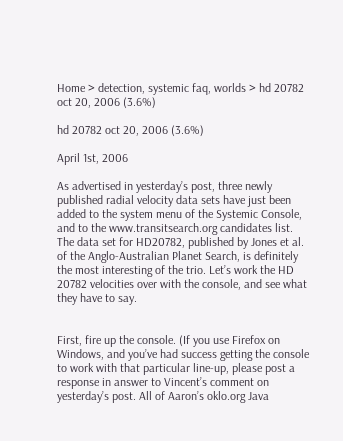Home > detection, systemic faq, worlds > hd 20782 oct 20, 2006 (3.6%)

hd 20782 oct 20, 2006 (3.6%)

April 1st, 2006

As advertised in yesterday’s post, three newly published radial velocity data sets have just been added to the system menu of the Systemic Console, and to the www.transitsearch.org candidates list. The data set for HD20782, published by Jones et al. of the Anglo-Australian Planet Search, is definitely the most interesting of the trio. Let’s work the HD 20782 velocities over with the console, and see what they have to say.


First, fire up the console. (If you use Firefox on Windows, and you’ve had success getting the console to work with that particular line-up, please post a response in answer to Vincent’s comment on yesterday’s post. All of Aaron’s oklo.org Java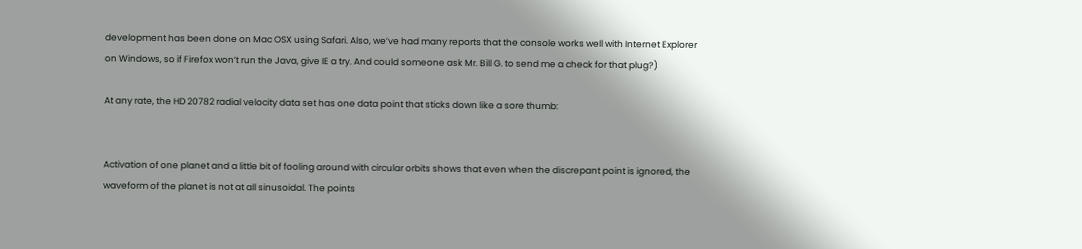development has been done on Mac OSX using Safari. Also, we’ve had many reports that the console works well with Internet Explorer on Windows, so if Firefox won’t run the Java, give IE a try. And could someone ask Mr. Bill G. to send me a check for that plug?)

At any rate, the HD 20782 radial velocity data set has one data point that sticks down like a sore thumb:


Activation of one planet and a little bit of fooling around with circular orbits shows that even when the discrepant point is ignored, the waveform of the planet is not at all sinusoidal. The points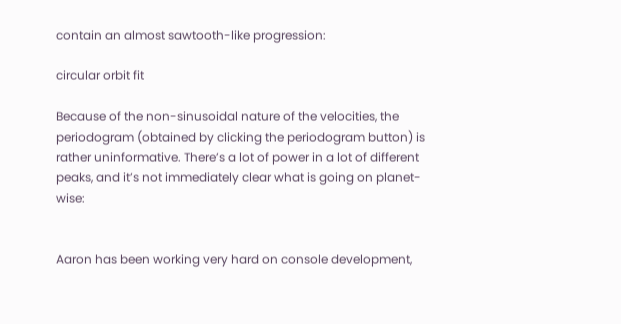contain an almost sawtooth-like progression:

circular orbit fit

Because of the non-sinusoidal nature of the velocities, the periodogram (obtained by clicking the periodogram button) is rather uninformative. There’s a lot of power in a lot of different peaks, and it’s not immediately clear what is going on planet-wise:


Aaron has been working very hard on console development,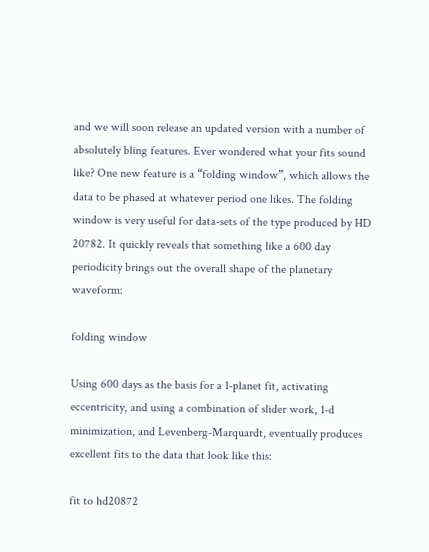and we will soon release an updated version with a number of absolutely bling features. Ever wondered what your fits sound like? One new feature is a “folding window”, which allows the data to be phased at whatever period one likes. The folding window is very useful for data-sets of the type produced by HD 20782. It quickly reveals that something like a 600 day periodicity brings out the overall shape of the planetary waveform:

folding window

Using 600 days as the basis for a 1-planet fit, activating eccentricity, and using a combination of slider work, 1-d minimization, and Levenberg-Marquardt, eventually produces excellent fits to the data that look like this:

fit to hd20872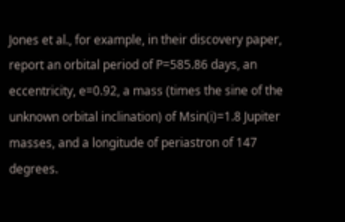Jones et al., for example, in their discovery paper, report an orbital period of P=585.86 days, an eccentricity, e=0.92, a mass (times the sine of the unknown orbital inclination) of Msin(i)=1.8 Jupiter masses, and a longitude of periastron of 147 degrees.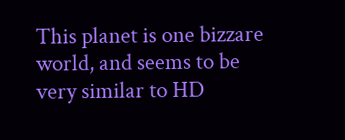This planet is one bizzare world, and seems to be very similar to HD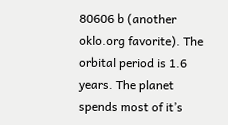80606 b (another oklo.org favorite). The orbital period is 1.6 years. The planet spends most of it’s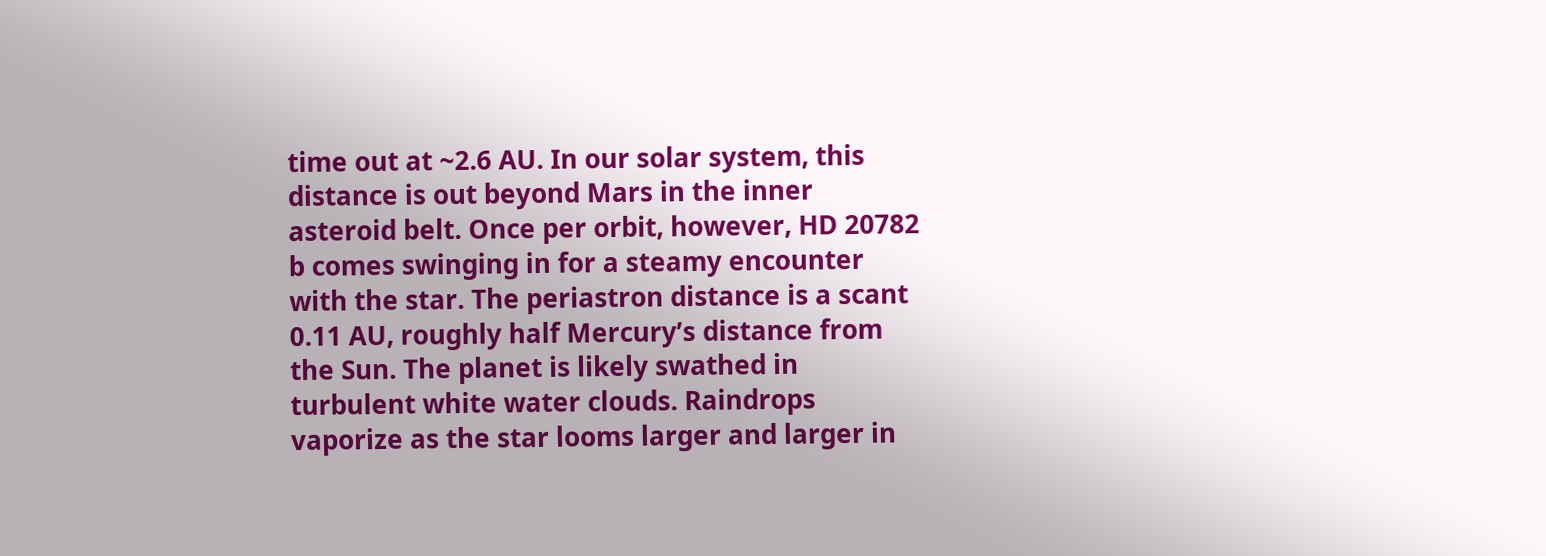time out at ~2.6 AU. In our solar system, this distance is out beyond Mars in the inner asteroid belt. Once per orbit, however, HD 20782 b comes swinging in for a steamy encounter with the star. The periastron distance is a scant 0.11 AU, roughly half Mercury’s distance from the Sun. The planet is likely swathed in turbulent white water clouds. Raindrops vaporize as the star looms larger and larger in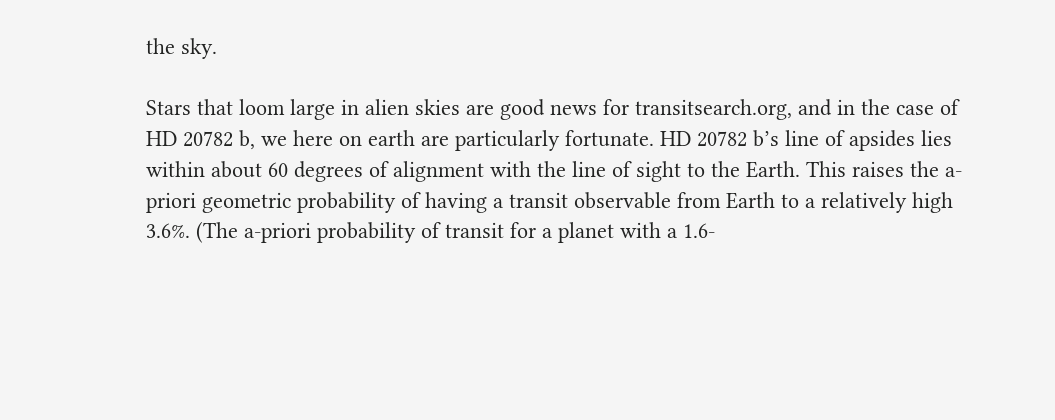the sky.

Stars that loom large in alien skies are good news for transitsearch.org, and in the case of HD 20782 b, we here on earth are particularly fortunate. HD 20782 b’s line of apsides lies within about 60 degrees of alignment with the line of sight to the Earth. This raises the a-priori geometric probability of having a transit observable from Earth to a relatively high 3.6%. (The a-priori probability of transit for a planet with a 1.6-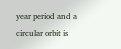year period and a circular orbit is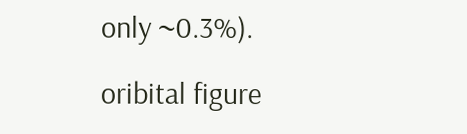only ~0.3%).

oribital figure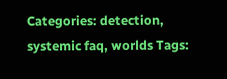Categories: detection, systemic faq, worlds Tags: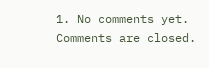1. No comments yet.
Comments are closed.